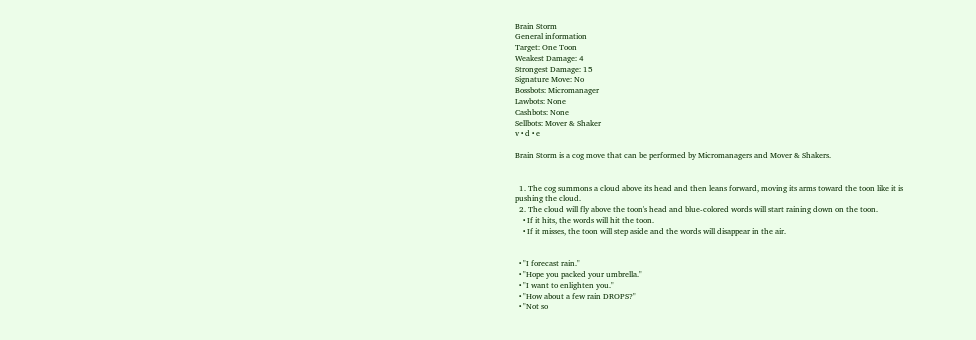Brain Storm
General information
Target: One Toon
Weakest Damage: 4
Strongest Damage: 15
Signature Move: No
Bossbots: Micromanager
Lawbots: None
Cashbots: None
Sellbots: Mover & Shaker
v • d • e

Brain Storm is a cog move that can be performed by Micromanagers and Mover & Shakers.


  1. The cog summons a cloud above its head and then leans forward, moving its arms toward the toon like it is pushing the cloud.
  2. The cloud will fly above the toon's head and blue-colored words will start raining down on the toon.
    • If it hits, the words will hit the toon.
    • If it misses, the toon will step aside and the words will disappear in the air.


  • "I forecast rain."
  • "Hope you packed your umbrella."
  • "I want to enlighten you."
  • "How about a few rain DROPS?"
  • "Not so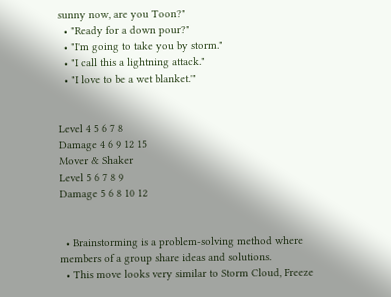sunny now, are you Toon?"
  • "Ready for a down pour?"
  • "I'm going to take you by storm."
  • "I call this a lightning attack."
  • "I love to be a wet blanket.'"


Level 4 5 6 7 8
Damage 4 6 9 12 15
Mover & Shaker
Level 5 6 7 8 9
Damage 5 6 8 10 12


  • Brainstorming is a problem-solving method where members of a group share ideas and solutions.
  • This move looks very similar to Storm Cloud, Freeze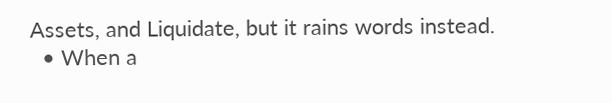Assets, and Liquidate, but it rains words instead.
  • When a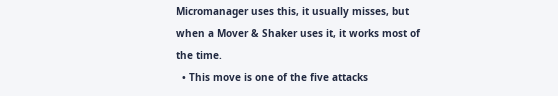Micromanager uses this, it usually misses, but when a Mover & Shaker uses it, it works most of the time.
  • This move is one of the five attacks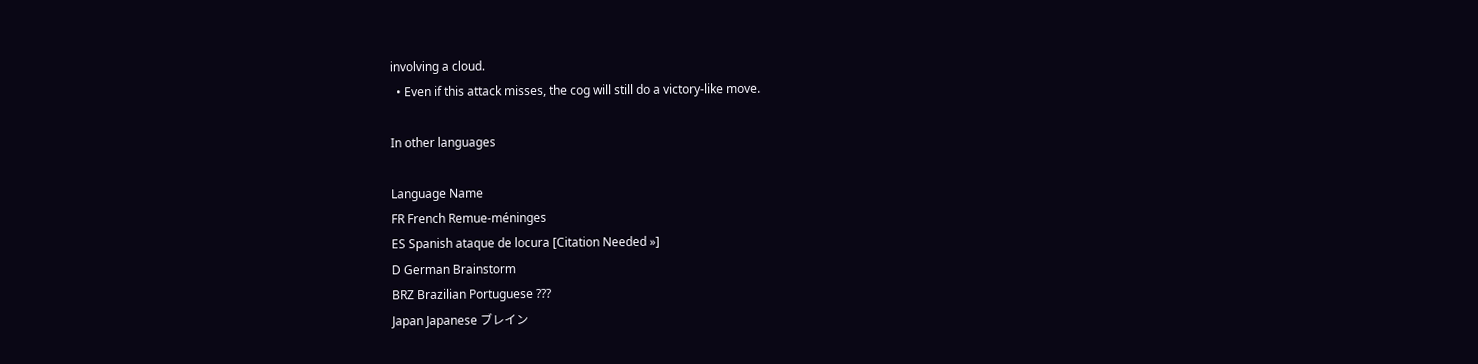involving a cloud.
  • Even if this attack misses, the cog will still do a victory-like move.

In other languages

Language Name
FR French Remue-méninges
ES Spanish ataque de locura [Citation Needed »]
D German Brainstorm
BRZ Brazilian Portuguese ???
Japan Japanese ブレイン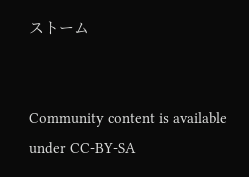ストーム


Community content is available under CC-BY-SA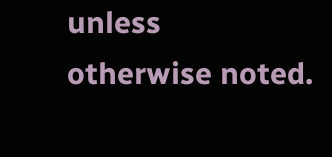unless otherwise noted.